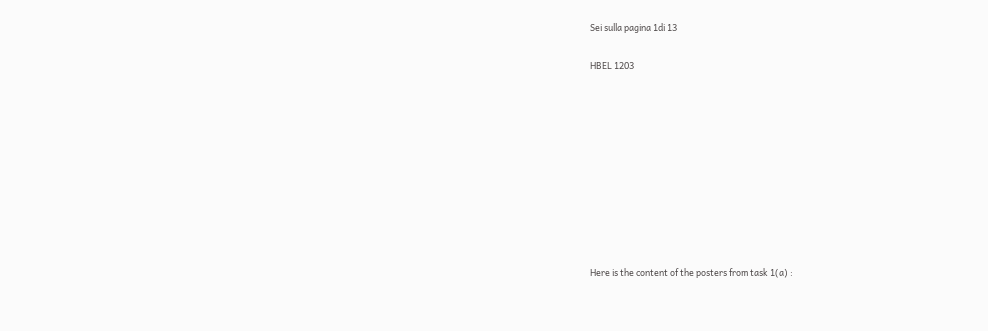Sei sulla pagina 1di 13


HBEL 1203















Here is the content of the posters from task 1(a) :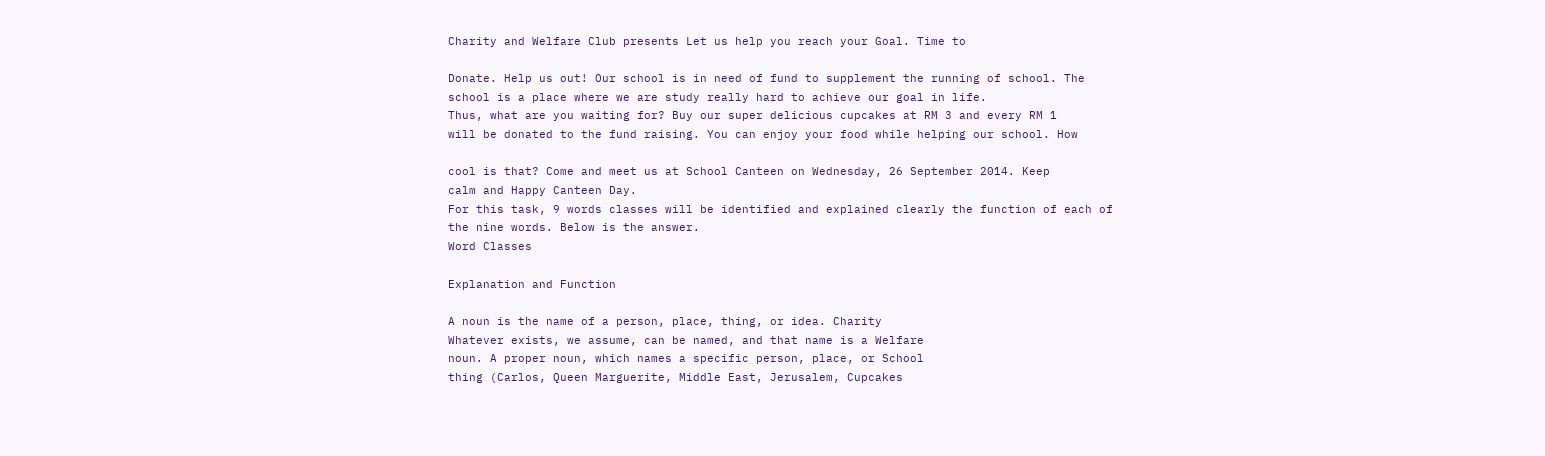Charity and Welfare Club presents Let us help you reach your Goal. Time to

Donate. Help us out! Our school is in need of fund to supplement the running of school. The
school is a place where we are study really hard to achieve our goal in life.
Thus, what are you waiting for? Buy our super delicious cupcakes at RM 3 and every RM 1
will be donated to the fund raising. You can enjoy your food while helping our school. How

cool is that? Come and meet us at School Canteen on Wednesday, 26 September 2014. Keep
calm and Happy Canteen Day.
For this task, 9 words classes will be identified and explained clearly the function of each of
the nine words. Below is the answer.
Word Classes

Explanation and Function

A noun is the name of a person, place, thing, or idea. Charity
Whatever exists, we assume, can be named, and that name is a Welfare
noun. A proper noun, which names a specific person, place, or School
thing (Carlos, Queen Marguerite, Middle East, Jerusalem, Cupcakes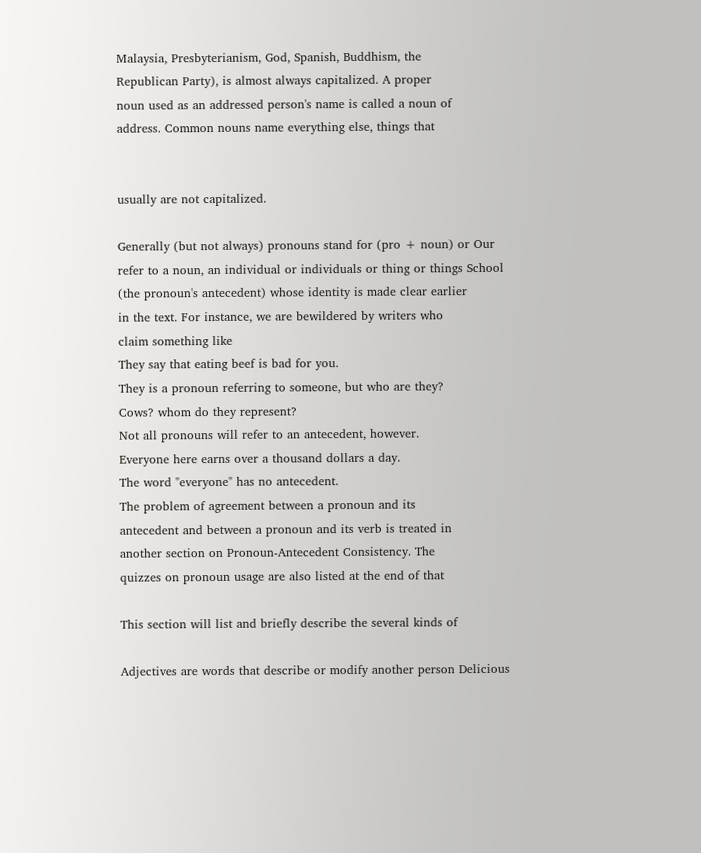Malaysia, Presbyterianism, God, Spanish, Buddhism, the
Republican Party), is almost always capitalized. A proper
noun used as an addressed person's name is called a noun of
address. Common nouns name everything else, things that


usually are not capitalized.

Generally (but not always) pronouns stand for (pro + noun) or Our
refer to a noun, an individual or individuals or thing or things School
(the pronoun's antecedent) whose identity is made clear earlier
in the text. For instance, we are bewildered by writers who
claim something like
They say that eating beef is bad for you.
They is a pronoun referring to someone, but who are they?
Cows? whom do they represent?
Not all pronouns will refer to an antecedent, however.
Everyone here earns over a thousand dollars a day.
The word "everyone" has no antecedent.
The problem of agreement between a pronoun and its
antecedent and between a pronoun and its verb is treated in
another section on Pronoun-Antecedent Consistency. The
quizzes on pronoun usage are also listed at the end of that

This section will list and briefly describe the several kinds of

Adjectives are words that describe or modify another person Delicious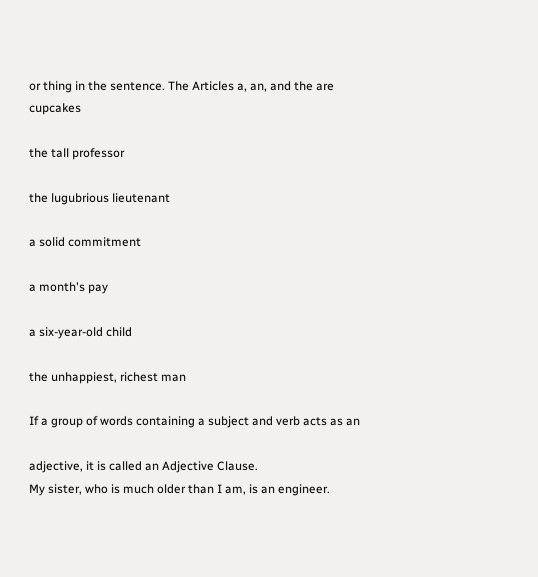or thing in the sentence. The Articles a, an, and the are cupcakes

the tall professor

the lugubrious lieutenant

a solid commitment

a month's pay

a six-year-old child

the unhappiest, richest man

If a group of words containing a subject and verb acts as an

adjective, it is called an Adjective Clause.
My sister, who is much older than I am, is an engineer.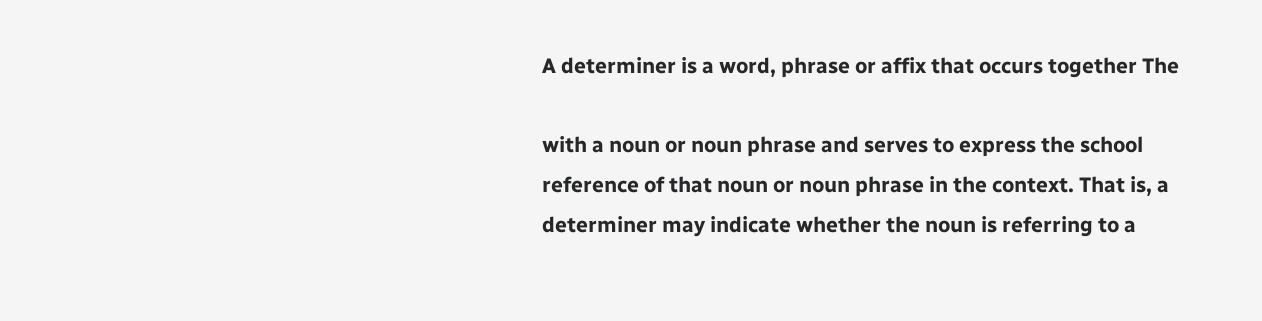A determiner is a word, phrase or affix that occurs together The

with a noun or noun phrase and serves to express the school
reference of that noun or noun phrase in the context. That is, a
determiner may indicate whether the noun is referring to a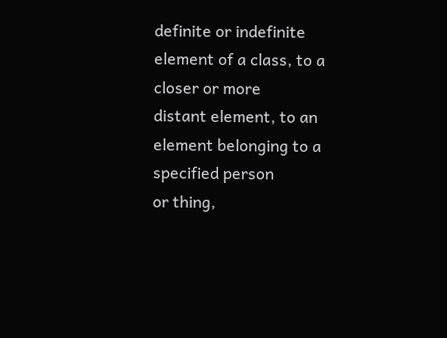definite or indefinite element of a class, to a closer or more
distant element, to an element belonging to a specified person
or thing,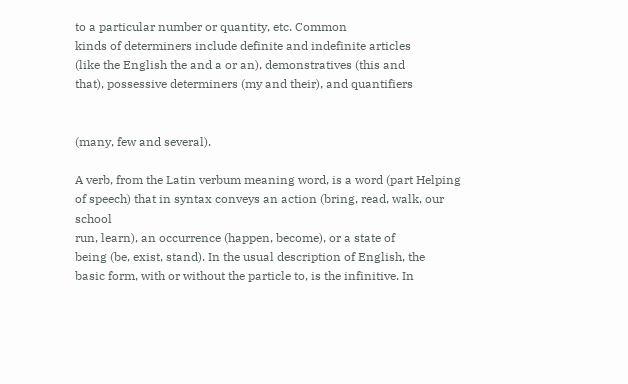to a particular number or quantity, etc. Common
kinds of determiners include definite and indefinite articles
(like the English the and a or an), demonstratives (this and
that), possessive determiners (my and their), and quantifiers


(many, few and several).

A verb, from the Latin verbum meaning word, is a word (part Helping
of speech) that in syntax conveys an action (bring, read, walk, our school
run, learn), an occurrence (happen, become), or a state of
being (be, exist, stand). In the usual description of English, the
basic form, with or without the particle to, is the infinitive. In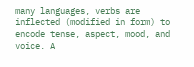many languages, verbs are inflected (modified in form) to
encode tense, aspect, mood, and voice. A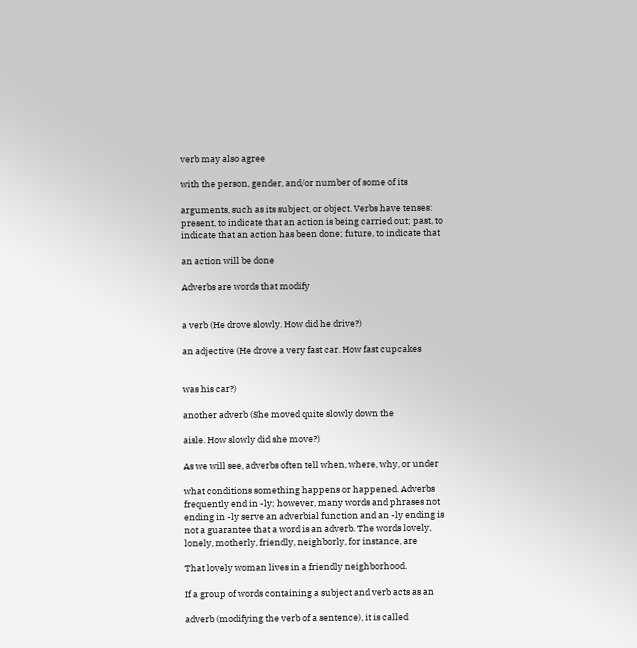verb may also agree

with the person, gender, and/or number of some of its

arguments, such as its subject, or object. Verbs have tenses:
present, to indicate that an action is being carried out; past, to
indicate that an action has been done; future, to indicate that

an action will be done

Adverbs are words that modify


a verb (He drove slowly. How did he drive?)

an adjective (He drove a very fast car. How fast cupcakes


was his car?)

another adverb (She moved quite slowly down the

aisle. How slowly did she move?)

As we will see, adverbs often tell when, where, why, or under

what conditions something happens or happened. Adverbs
frequently end in -ly; however, many words and phrases not
ending in -ly serve an adverbial function and an -ly ending is
not a guarantee that a word is an adverb. The words lovely,
lonely, motherly, friendly, neighborly, for instance, are

That lovely woman lives in a friendly neighborhood.

If a group of words containing a subject and verb acts as an

adverb (modifying the verb of a sentence), it is called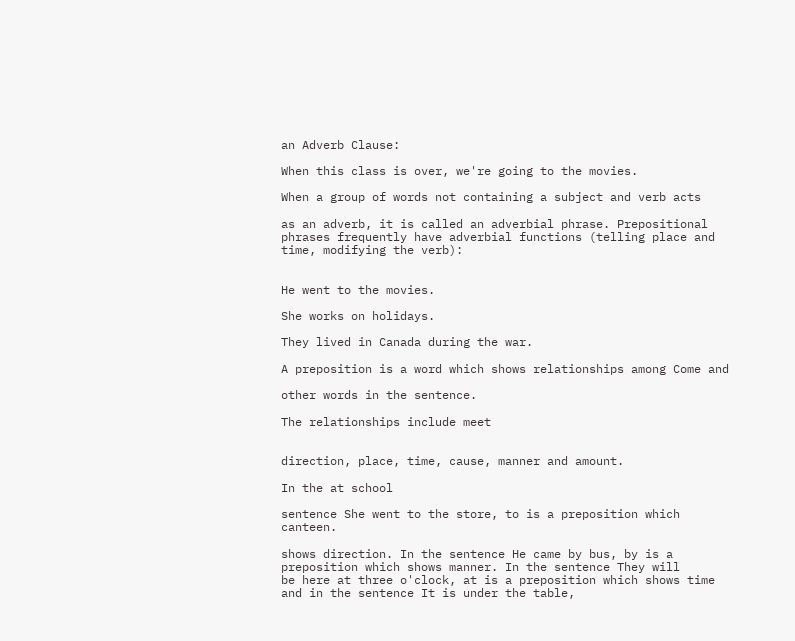an Adverb Clause:

When this class is over, we're going to the movies.

When a group of words not containing a subject and verb acts

as an adverb, it is called an adverbial phrase. Prepositional
phrases frequently have adverbial functions (telling place and
time, modifying the verb):


He went to the movies.

She works on holidays.

They lived in Canada during the war.

A preposition is a word which shows relationships among Come and

other words in the sentence.

The relationships include meet


direction, place, time, cause, manner and amount.

In the at school

sentence She went to the store, to is a preposition which canteen.

shows direction. In the sentence He came by bus, by is a
preposition which shows manner. In the sentence They will
be here at three o'clock, at is a preposition which shows time
and in the sentence It is under the table,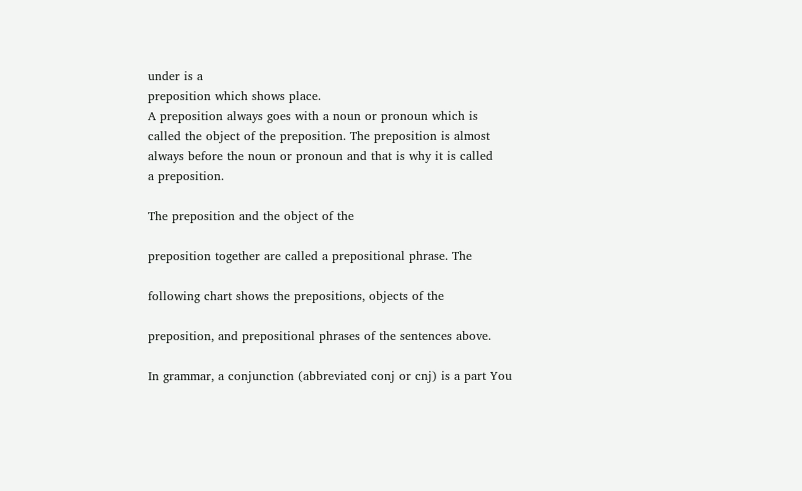under is a
preposition which shows place.
A preposition always goes with a noun or pronoun which is
called the object of the preposition. The preposition is almost
always before the noun or pronoun and that is why it is called
a preposition.

The preposition and the object of the

preposition together are called a prepositional phrase. The

following chart shows the prepositions, objects of the

preposition, and prepositional phrases of the sentences above.

In grammar, a conjunction (abbreviated conj or cnj) is a part You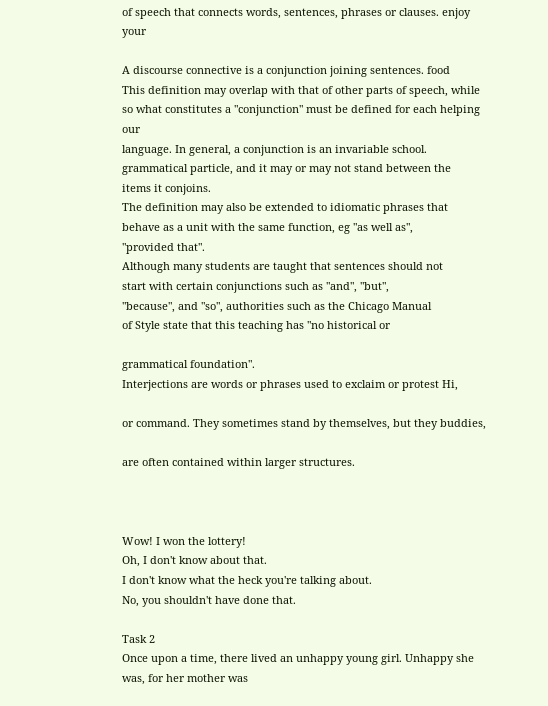of speech that connects words, sentences, phrases or clauses. enjoy your

A discourse connective is a conjunction joining sentences. food
This definition may overlap with that of other parts of speech, while
so what constitutes a "conjunction" must be defined for each helping our
language. In general, a conjunction is an invariable school.
grammatical particle, and it may or may not stand between the
items it conjoins.
The definition may also be extended to idiomatic phrases that
behave as a unit with the same function, eg "as well as",
"provided that".
Although many students are taught that sentences should not
start with certain conjunctions such as "and", "but",
"because", and "so", authorities such as the Chicago Manual
of Style state that this teaching has "no historical or

grammatical foundation".
Interjections are words or phrases used to exclaim or protest Hi,

or command. They sometimes stand by themselves, but they buddies,

are often contained within larger structures.



Wow! I won the lottery!
Oh, I don't know about that.
I don't know what the heck you're talking about.
No, you shouldn't have done that.

Task 2
Once upon a time, there lived an unhappy young girl. Unhappy she was, for her mother was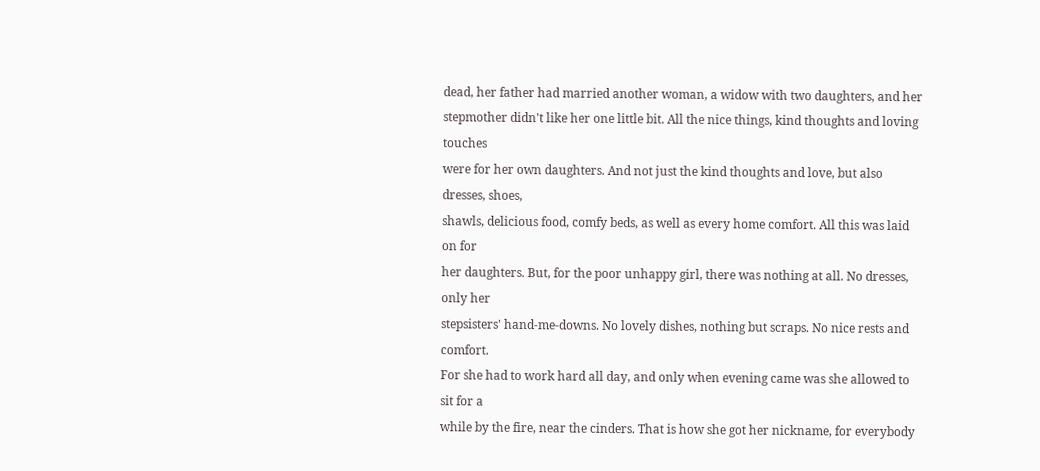dead, her father had married another woman, a widow with two daughters, and her
stepmother didn't like her one little bit. All the nice things, kind thoughts and loving touches
were for her own daughters. And not just the kind thoughts and love, but also dresses, shoes,
shawls, delicious food, comfy beds, as well as every home comfort. All this was laid on for
her daughters. But, for the poor unhappy girl, there was nothing at all. No dresses, only her
stepsisters' hand-me-downs. No lovely dishes, nothing but scraps. No nice rests and comfort.
For she had to work hard all day, and only when evening came was she allowed to sit for a
while by the fire, near the cinders. That is how she got her nickname, for everybody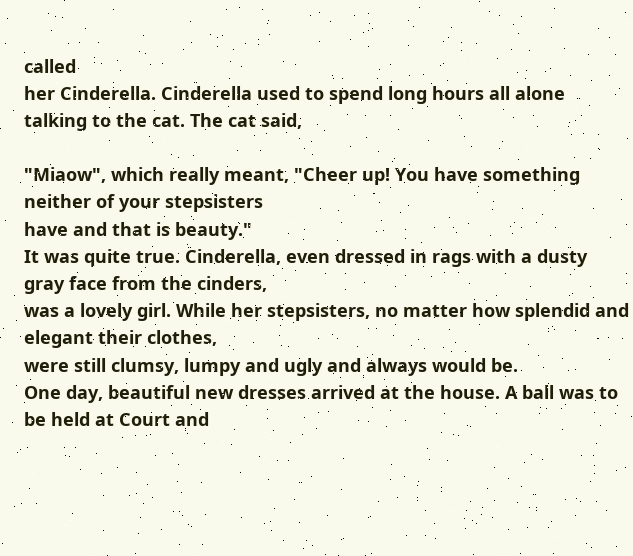called
her Cinderella. Cinderella used to spend long hours all alone talking to the cat. The cat said,

"Miaow", which really meant, "Cheer up! You have something neither of your stepsisters
have and that is beauty."
It was quite true. Cinderella, even dressed in rags with a dusty gray face from the cinders,
was a lovely girl. While her stepsisters, no matter how splendid and elegant their clothes,
were still clumsy, lumpy and ugly and always would be.
One day, beautiful new dresses arrived at the house. A ball was to be held at Court and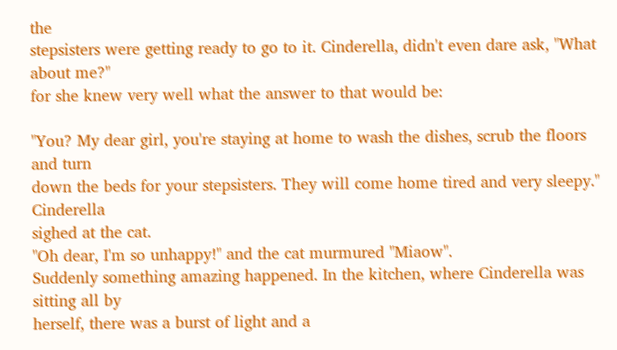the
stepsisters were getting ready to go to it. Cinderella, didn't even dare ask, "What about me?"
for she knew very well what the answer to that would be:

"You? My dear girl, you're staying at home to wash the dishes, scrub the floors and turn
down the beds for your stepsisters. They will come home tired and very sleepy." Cinderella
sighed at the cat.
"Oh dear, I'm so unhappy!" and the cat murmured "Miaow".
Suddenly something amazing happened. In the kitchen, where Cinderella was sitting all by
herself, there was a burst of light and a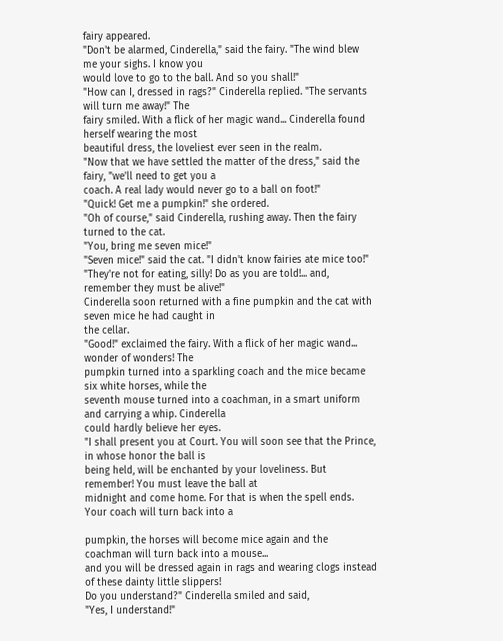fairy appeared.
"Don't be alarmed, Cinderella," said the fairy. "The wind blew me your sighs. I know you
would love to go to the ball. And so you shall!"
"How can I, dressed in rags?" Cinderella replied. "The servants will turn me away!" The
fairy smiled. With a flick of her magic wand... Cinderella found herself wearing the most
beautiful dress, the loveliest ever seen in the realm.
"Now that we have settled the matter of the dress," said the fairy, "we'll need to get you a
coach. A real lady would never go to a ball on foot!"
"Quick! Get me a pumpkin!" she ordered.
"Oh of course," said Cinderella, rushing away. Then the fairy turned to the cat.
"You, bring me seven mice!"
"Seven mice!" said the cat. "I didn't know fairies ate mice too!"
"They're not for eating, silly! Do as you are told!... and, remember they must be alive!"
Cinderella soon returned with a fine pumpkin and the cat with seven mice he had caught in
the cellar.
"Good!" exclaimed the fairy. With a flick of her magic wand... wonder of wonders! The
pumpkin turned into a sparkling coach and the mice became six white horses, while the
seventh mouse turned into a coachman, in a smart uniform and carrying a whip. Cinderella
could hardly believe her eyes.
"I shall present you at Court. You will soon see that the Prince, in whose honor the ball is
being held, will be enchanted by your loveliness. But remember! You must leave the ball at
midnight and come home. For that is when the spell ends. Your coach will turn back into a

pumpkin, the horses will become mice again and the coachman will turn back into a mouse...
and you will be dressed again in rags and wearing clogs instead of these dainty little slippers!
Do you understand?" Cinderella smiled and said,
"Yes, I understand!"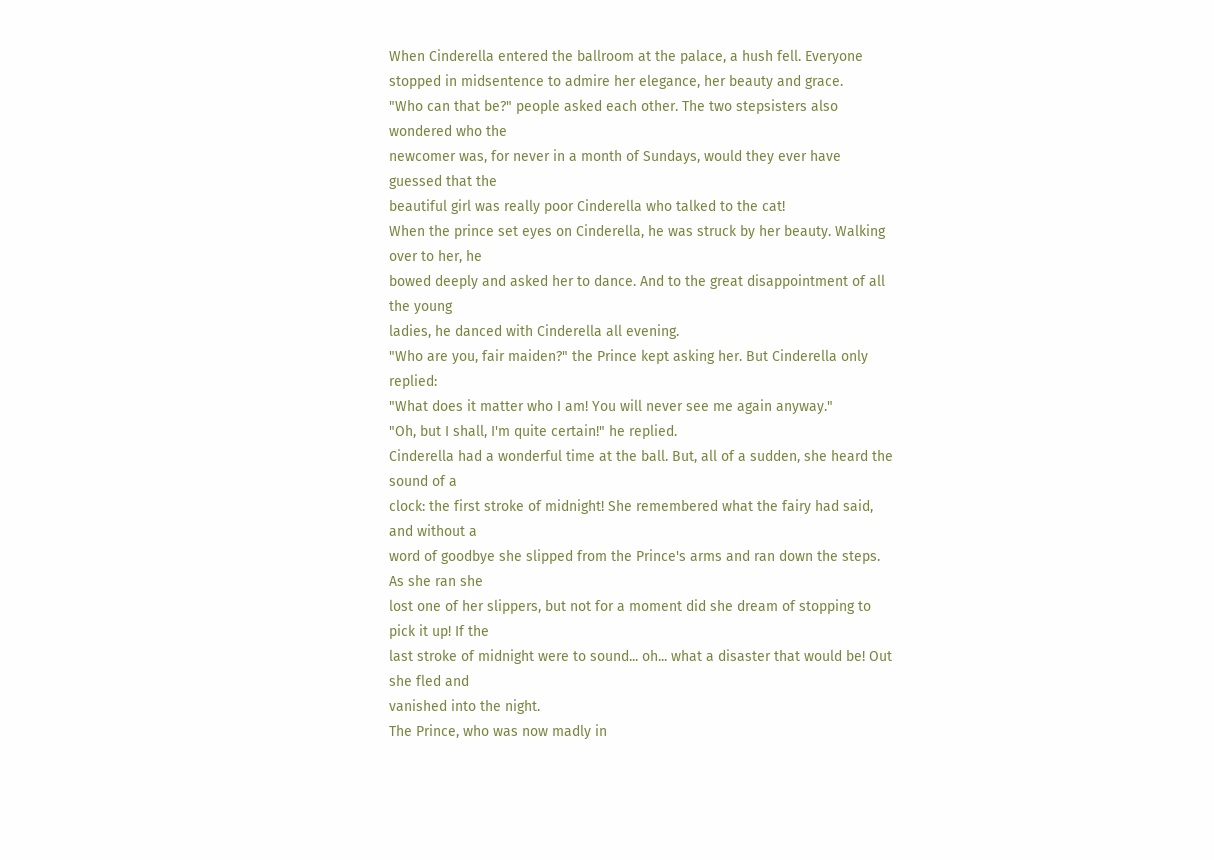When Cinderella entered the ballroom at the palace, a hush fell. Everyone stopped in midsentence to admire her elegance, her beauty and grace.
"Who can that be?" people asked each other. The two stepsisters also wondered who the
newcomer was, for never in a month of Sundays, would they ever have guessed that the
beautiful girl was really poor Cinderella who talked to the cat!
When the prince set eyes on Cinderella, he was struck by her beauty. Walking over to her, he
bowed deeply and asked her to dance. And to the great disappointment of all the young
ladies, he danced with Cinderella all evening.
"Who are you, fair maiden?" the Prince kept asking her. But Cinderella only replied:
"What does it matter who I am! You will never see me again anyway."
"Oh, but I shall, I'm quite certain!" he replied.
Cinderella had a wonderful time at the ball. But, all of a sudden, she heard the sound of a
clock: the first stroke of midnight! She remembered what the fairy had said, and without a
word of goodbye she slipped from the Prince's arms and ran down the steps. As she ran she
lost one of her slippers, but not for a moment did she dream of stopping to pick it up! If the
last stroke of midnight were to sound... oh... what a disaster that would be! Out she fled and
vanished into the night.
The Prince, who was now madly in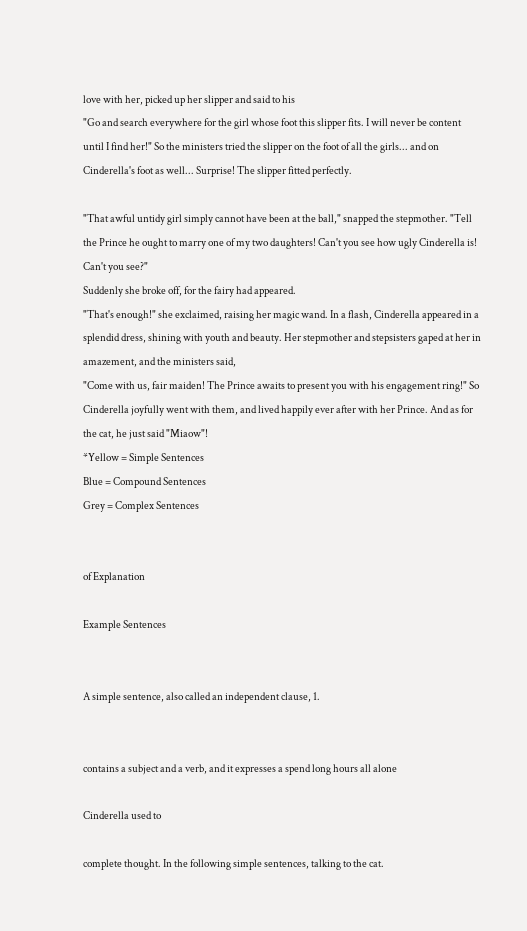love with her, picked up her slipper and said to his
"Go and search everywhere for the girl whose foot this slipper fits. I will never be content
until I find her!" So the ministers tried the slipper on the foot of all the girls... and on
Cinderella's foot as well... Surprise! The slipper fitted perfectly.

"That awful untidy girl simply cannot have been at the ball," snapped the stepmother. "Tell
the Prince he ought to marry one of my two daughters! Can't you see how ugly Cinderella is!
Can't you see?"
Suddenly she broke off, for the fairy had appeared.
"That's enough!" she exclaimed, raising her magic wand. In a flash, Cinderella appeared in a
splendid dress, shining with youth and beauty. Her stepmother and stepsisters gaped at her in
amazement, and the ministers said,
"Come with us, fair maiden! The Prince awaits to present you with his engagement ring!" So
Cinderella joyfully went with them, and lived happily ever after with her Prince. And as for
the cat, he just said "Miaow"!
*Yellow = Simple Sentences
Blue = Compound Sentences
Grey = Complex Sentences


of Explanation

Example Sentences


A simple sentence, also called an independent clause, 1.


contains a subject and a verb, and it expresses a spend long hours all alone

Cinderella used to

complete thought. In the following simple sentences, talking to the cat.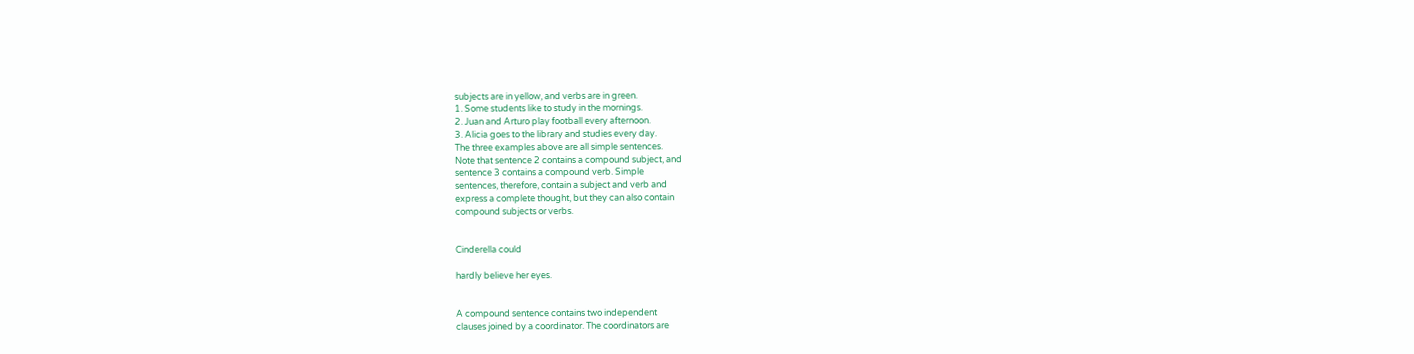subjects are in yellow, and verbs are in green.
1. Some students like to study in the mornings.
2. Juan and Arturo play football every afternoon.
3. Alicia goes to the library and studies every day.
The three examples above are all simple sentences.
Note that sentence 2 contains a compound subject, and
sentence 3 contains a compound verb. Simple
sentences, therefore, contain a subject and verb and
express a complete thought, but they can also contain
compound subjects or verbs.


Cinderella could

hardly believe her eyes.


A compound sentence contains two independent
clauses joined by a coordinator. The coordinators are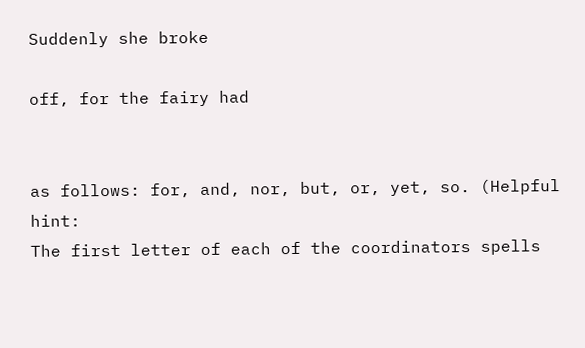Suddenly she broke

off, for the fairy had


as follows: for, and, nor, but, or, yet, so. (Helpful hint:
The first letter of each of the coordinators spells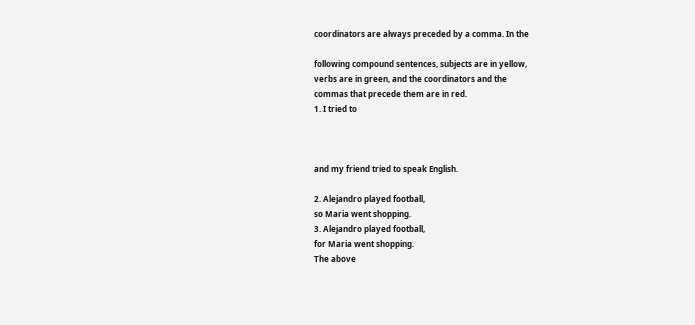coordinators are always preceded by a comma. In the

following compound sentences, subjects are in yellow,
verbs are in green, and the coordinators and the
commas that precede them are in red.
1. I tried to



and my friend tried to speak English.

2. Alejandro played football,
so Maria went shopping.
3. Alejandro played football,
for Maria went shopping.
The above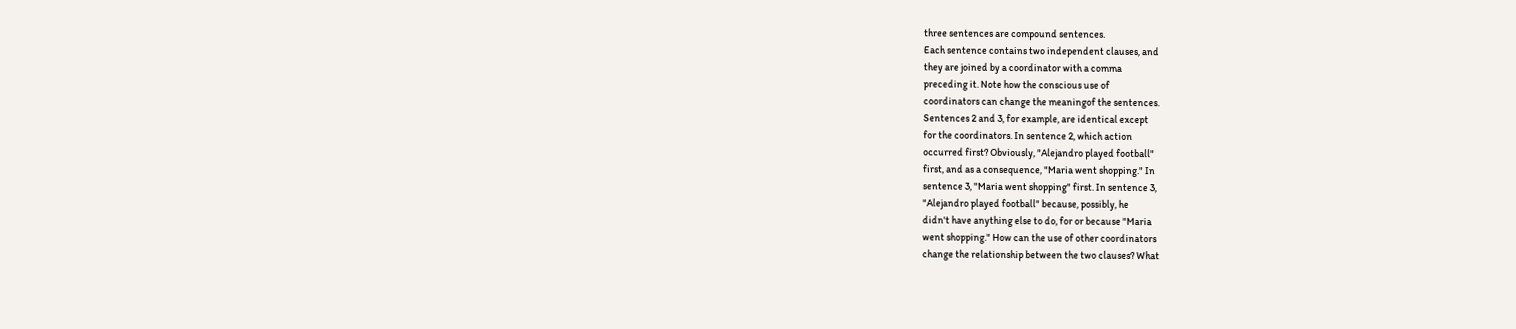three sentences are compound sentences.
Each sentence contains two independent clauses, and
they are joined by a coordinator with a comma
preceding it. Note how the conscious use of
coordinators can change the meaningof the sentences.
Sentences 2 and 3, for example, are identical except
for the coordinators. In sentence 2, which action
occurred first? Obviously, "Alejandro played football"
first, and as a consequence, "Maria went shopping." In
sentence 3, "Maria went shopping" first. In sentence 3,
"Alejandro played football" because, possibly, he
didn't have anything else to do, for or because "Maria
went shopping." How can the use of other coordinators
change the relationship between the two clauses? What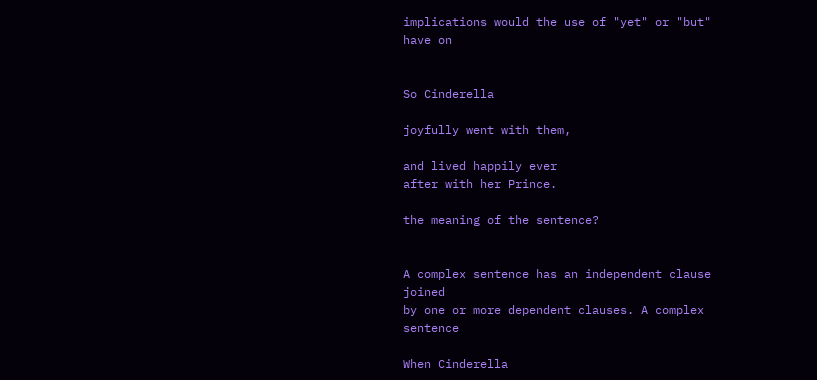implications would the use of "yet" or "but" have on


So Cinderella

joyfully went with them,

and lived happily ever
after with her Prince.

the meaning of the sentence?


A complex sentence has an independent clause joined
by one or more dependent clauses. A complex sentence

When Cinderella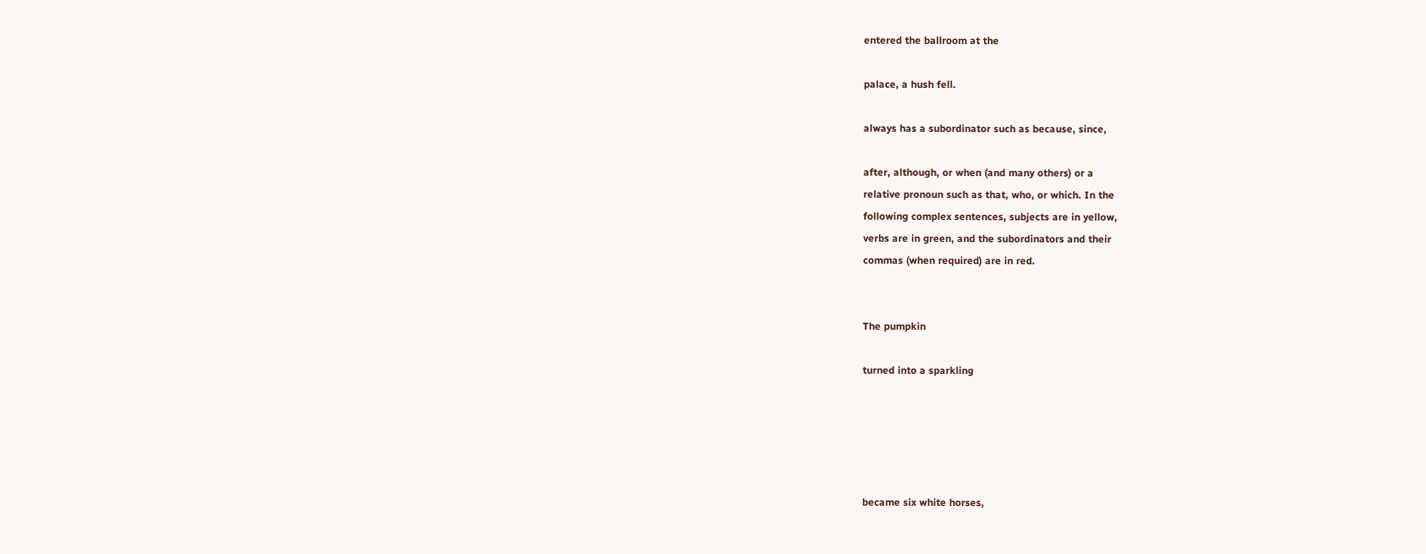entered the ballroom at the

palace, a hush fell.

always has a subordinator such as because, since,

after, although, or when (and many others) or a
relative pronoun such as that, who, or which. In the
following complex sentences, subjects are in yellow,
verbs are in green, and the subordinators and their
commas (when required) are in red.


The pumpkin

turned into a sparkling





became six white horses,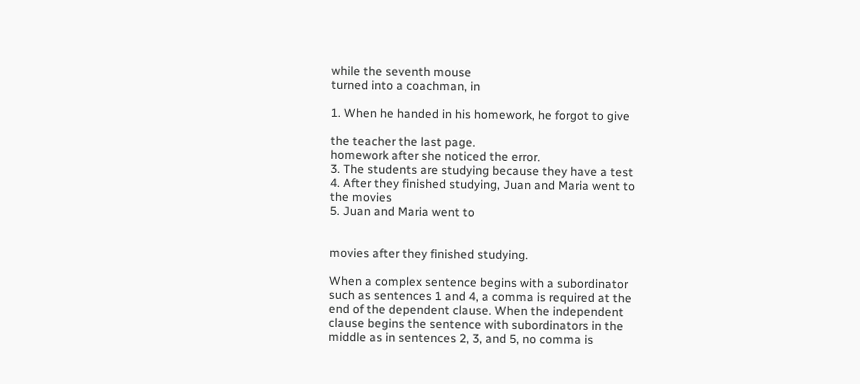while the seventh mouse
turned into a coachman, in

1. When he handed in his homework, he forgot to give

the teacher the last page.
homework after she noticed the error.
3. The students are studying because they have a test
4. After they finished studying, Juan and Maria went to
the movies
5. Juan and Maria went to


movies after they finished studying.

When a complex sentence begins with a subordinator
such as sentences 1 and 4, a comma is required at the
end of the dependent clause. When the independent
clause begins the sentence with subordinators in the
middle as in sentences 2, 3, and 5, no comma is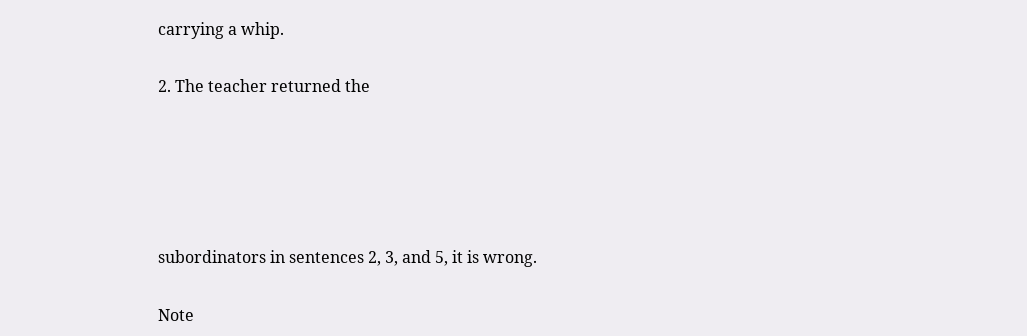carrying a whip.

2. The teacher returned the





subordinators in sentences 2, 3, and 5, it is wrong.

Note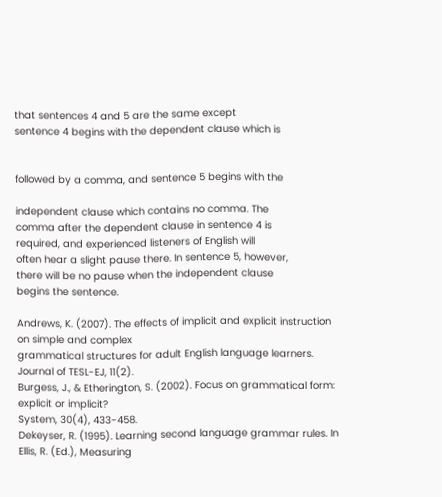that sentences 4 and 5 are the same except
sentence 4 begins with the dependent clause which is


followed by a comma, and sentence 5 begins with the

independent clause which contains no comma. The
comma after the dependent clause in sentence 4 is
required, and experienced listeners of English will
often hear a slight pause there. In sentence 5, however,
there will be no pause when the independent clause
begins the sentence.

Andrews, K. (2007). The effects of implicit and explicit instruction on simple and complex
grammatical structures for adult English language learners. Journal of TESL-EJ, 11(2).
Burgess, J., & Etherington, S. (2002). Focus on grammatical form: explicit or implicit?
System, 30(4), 433-458.
Dekeyser, R. (1995). Learning second language grammar rules. In Ellis, R. (Ed.), Measuring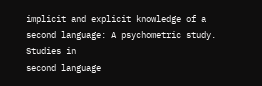implicit and explicit knowledge of a second language: A psychometric study. Studies in
second language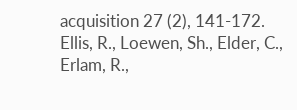acquisition 27 (2), 141-172.
Ellis, R., Loewen, Sh., Elder, C., Erlam, R.,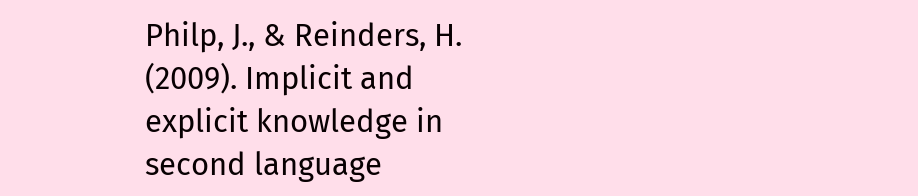Philp, J., & Reinders, H. (2009). Implicit and
explicit knowledge in second language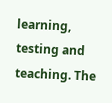learning, testing and teaching. The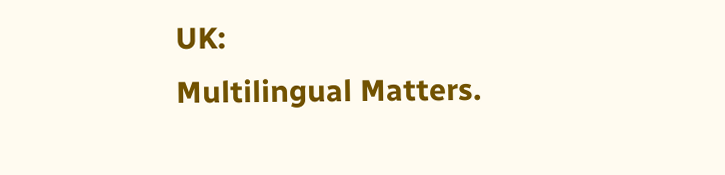UK:
Multilingual Matters.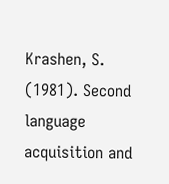Krashen, S. (1981). Second language acquisition and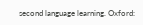second language learning. Oxford: